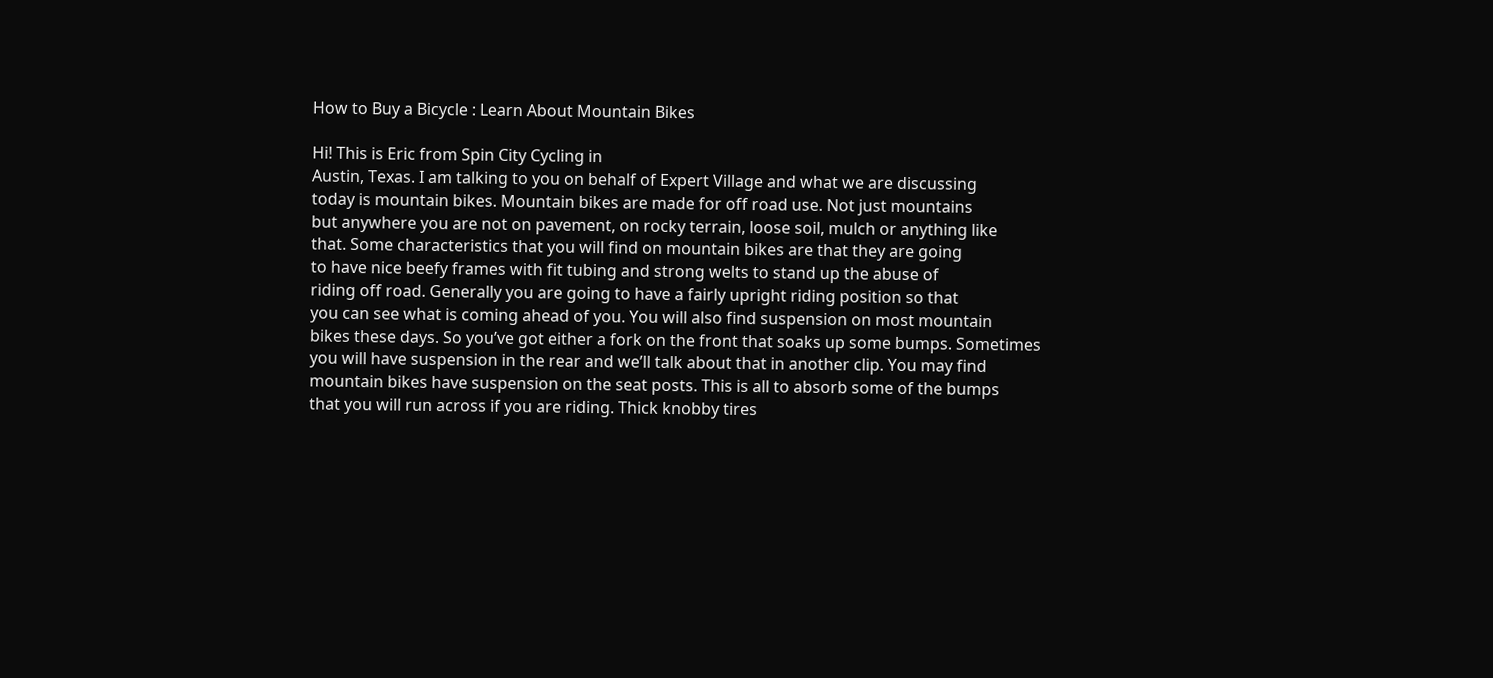How to Buy a Bicycle : Learn About Mountain Bikes

Hi! This is Eric from Spin City Cycling in
Austin, Texas. I am talking to you on behalf of Expert Village and what we are discussing
today is mountain bikes. Mountain bikes are made for off road use. Not just mountains
but anywhere you are not on pavement, on rocky terrain, loose soil, mulch or anything like
that. Some characteristics that you will find on mountain bikes are that they are going
to have nice beefy frames with fit tubing and strong welts to stand up the abuse of
riding off road. Generally you are going to have a fairly upright riding position so that
you can see what is coming ahead of you. You will also find suspension on most mountain
bikes these days. So you’ve got either a fork on the front that soaks up some bumps. Sometimes
you will have suspension in the rear and we’ll talk about that in another clip. You may find
mountain bikes have suspension on the seat posts. This is all to absorb some of the bumps
that you will run across if you are riding. Thick knobby tires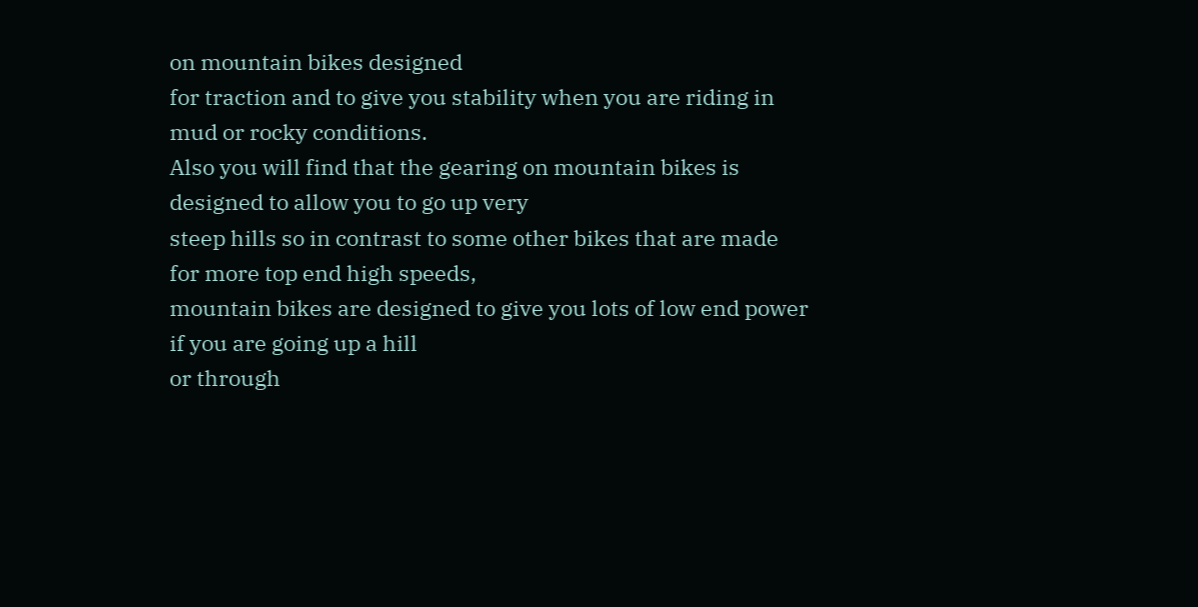on mountain bikes designed
for traction and to give you stability when you are riding in mud or rocky conditions.
Also you will find that the gearing on mountain bikes is designed to allow you to go up very
steep hills so in contrast to some other bikes that are made for more top end high speeds,
mountain bikes are designed to give you lots of low end power if you are going up a hill
or through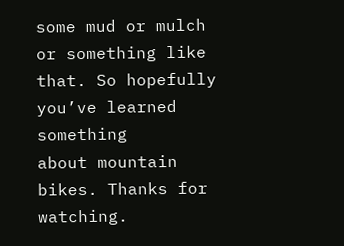some mud or mulch or something like that. So hopefully you’ve learned something
about mountain bikes. Thanks for watching.